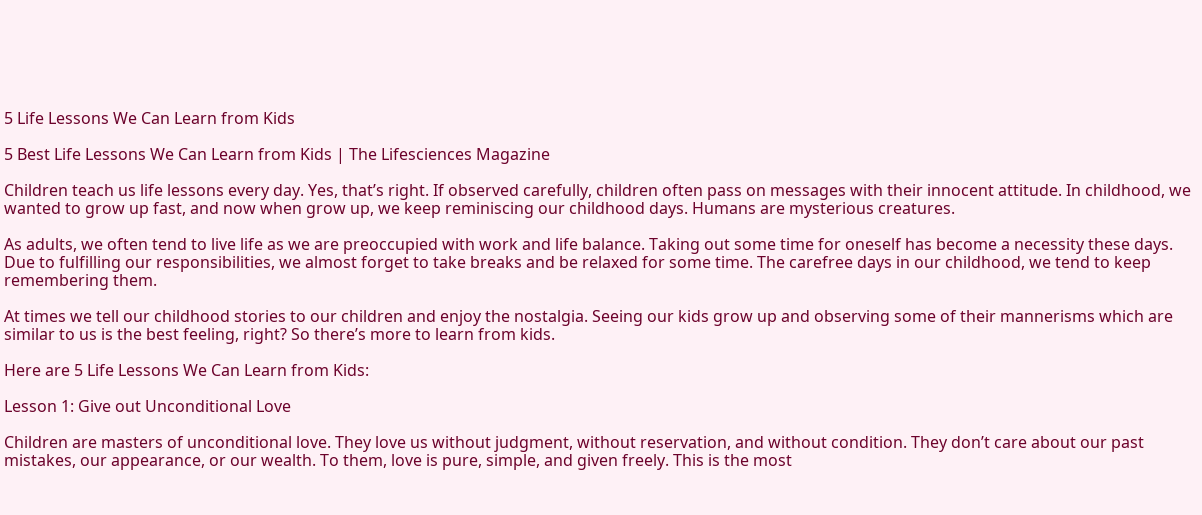5 Life Lessons We Can Learn from Kids

5 Best Life Lessons We Can Learn from Kids | The Lifesciences Magazine

Children teach us life lessons every day. Yes, that’s right. If observed carefully, children often pass on messages with their innocent attitude. In childhood, we wanted to grow up fast, and now when grow up, we keep reminiscing our childhood days. Humans are mysterious creatures.

As adults, we often tend to live life as we are preoccupied with work and life balance. Taking out some time for oneself has become a necessity these days. Due to fulfilling our responsibilities, we almost forget to take breaks and be relaxed for some time. The carefree days in our childhood, we tend to keep remembering them.

At times we tell our childhood stories to our children and enjoy the nostalgia. Seeing our kids grow up and observing some of their mannerisms which are similar to us is the best feeling, right? So there’s more to learn from kids.

Here are 5 Life Lessons We Can Learn from Kids:

Lesson 1: Give out Unconditional Love

Children are masters of unconditional love. They love us without judgment, without reservation, and without condition. They don’t care about our past mistakes, our appearance, or our wealth. To them, love is pure, simple, and given freely. This is the most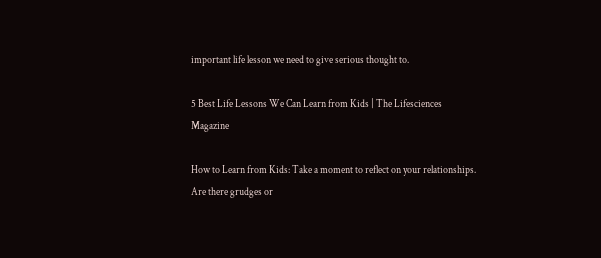important life lesson we need to give serious thought to.

5 Best Life Lessons We Can Learn from Kids | The Lifesciences Magazine

How to Learn from Kids: Take a moment to reflect on your relationships. Are there grudges or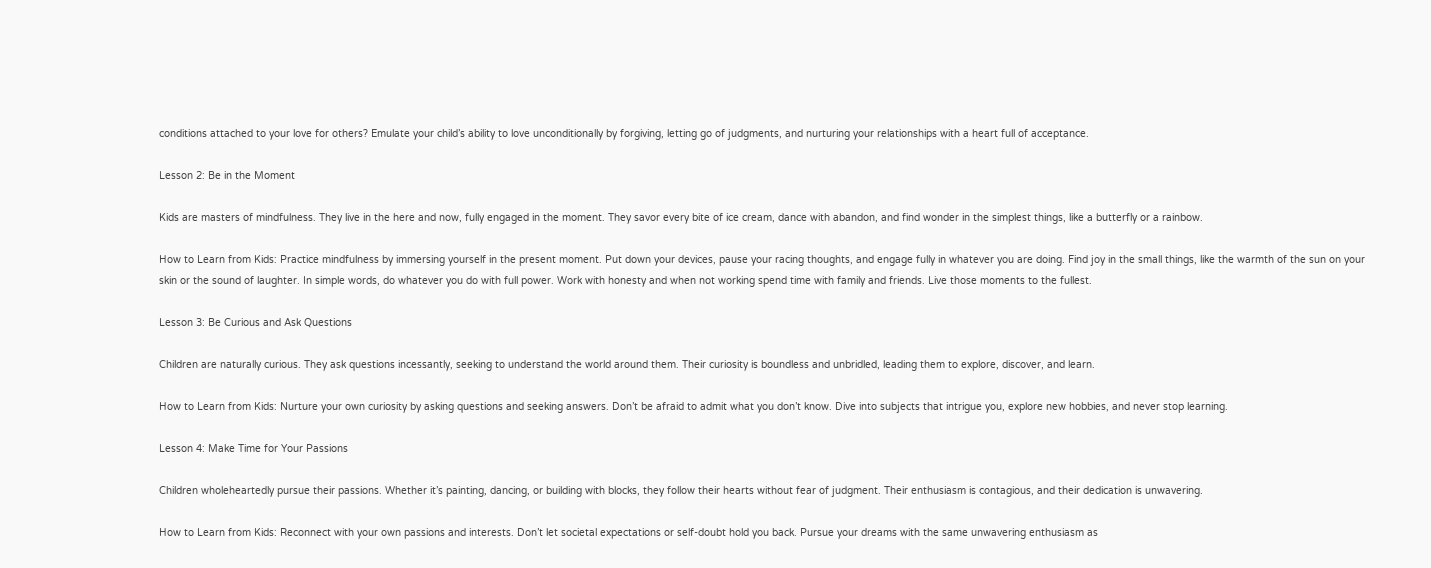conditions attached to your love for others? Emulate your child’s ability to love unconditionally by forgiving, letting go of judgments, and nurturing your relationships with a heart full of acceptance.

Lesson 2: Be in the Moment

Kids are masters of mindfulness. They live in the here and now, fully engaged in the moment. They savor every bite of ice cream, dance with abandon, and find wonder in the simplest things, like a butterfly or a rainbow.

How to Learn from Kids: Practice mindfulness by immersing yourself in the present moment. Put down your devices, pause your racing thoughts, and engage fully in whatever you are doing. Find joy in the small things, like the warmth of the sun on your skin or the sound of laughter. In simple words, do whatever you do with full power. Work with honesty and when not working spend time with family and friends. Live those moments to the fullest.

Lesson 3: Be Curious and Ask Questions

Children are naturally curious. They ask questions incessantly, seeking to understand the world around them. Their curiosity is boundless and unbridled, leading them to explore, discover, and learn.

How to Learn from Kids: Nurture your own curiosity by asking questions and seeking answers. Don’t be afraid to admit what you don’t know. Dive into subjects that intrigue you, explore new hobbies, and never stop learning.

Lesson 4: Make Time for Your Passions

Children wholeheartedly pursue their passions. Whether it’s painting, dancing, or building with blocks, they follow their hearts without fear of judgment. Their enthusiasm is contagious, and their dedication is unwavering.

How to Learn from Kids: Reconnect with your own passions and interests. Don’t let societal expectations or self-doubt hold you back. Pursue your dreams with the same unwavering enthusiasm as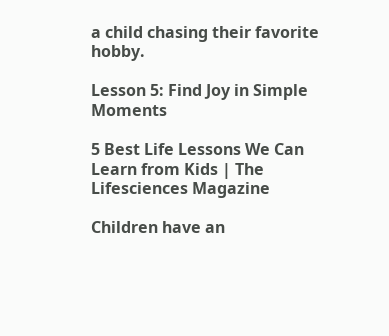a child chasing their favorite hobby.

Lesson 5: Find Joy in Simple Moments

5 Best Life Lessons We Can Learn from Kids | The Lifesciences Magazine

Children have an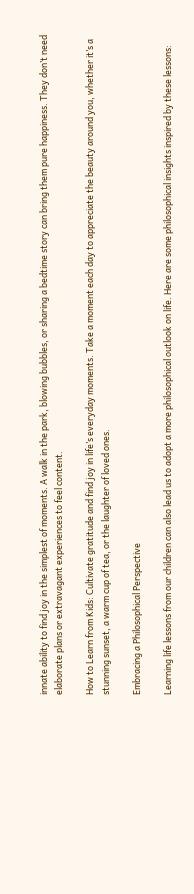innate ability to find joy in the simplest of moments. A walk in the park, blowing bubbles, or sharing a bedtime story can bring them pure happiness. They don’t need elaborate plans or extravagant experiences to feel content.

How to Learn from Kids: Cultivate gratitude and find joy in life’s everyday moments. Take a moment each day to appreciate the beauty around you, whether it’s a stunning sunset, a warm cup of tea, or the laughter of loved ones.

Embracing a Philosophical Perspective

Learning life lessons from our children can also lead us to adopt a more philosophical outlook on life. Here are some philosophical insights inspired by these lessons: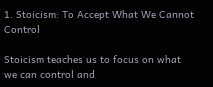1. Stoicism: To Accept What We Cannot Control

Stoicism teaches us to focus on what we can control and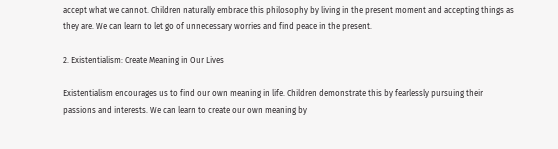accept what we cannot. Children naturally embrace this philosophy by living in the present moment and accepting things as they are. We can learn to let go of unnecessary worries and find peace in the present.

2. Existentialism: Create Meaning in Our Lives

Existentialism encourages us to find our own meaning in life. Children demonstrate this by fearlessly pursuing their passions and interests. We can learn to create our own meaning by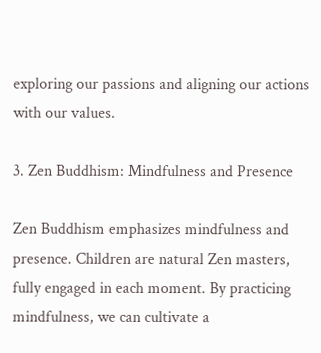exploring our passions and aligning our actions with our values.

3. Zen Buddhism: Mindfulness and Presence

Zen Buddhism emphasizes mindfulness and presence. Children are natural Zen masters, fully engaged in each moment. By practicing mindfulness, we can cultivate a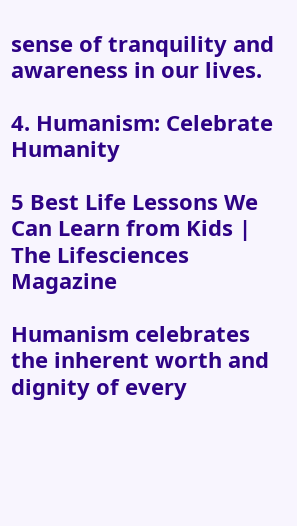sense of tranquility and awareness in our lives.

4. Humanism: Celebrate Humanity

5 Best Life Lessons We Can Learn from Kids | The Lifesciences Magazine

Humanism celebrates the inherent worth and dignity of every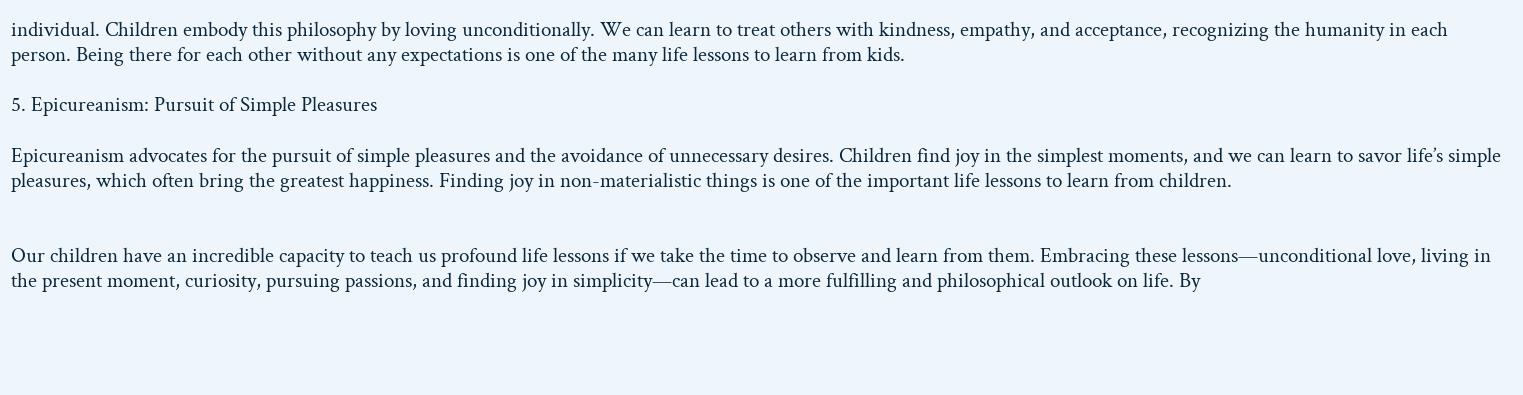individual. Children embody this philosophy by loving unconditionally. We can learn to treat others with kindness, empathy, and acceptance, recognizing the humanity in each person. Being there for each other without any expectations is one of the many life lessons to learn from kids.

5. Epicureanism: Pursuit of Simple Pleasures

Epicureanism advocates for the pursuit of simple pleasures and the avoidance of unnecessary desires. Children find joy in the simplest moments, and we can learn to savor life’s simple pleasures, which often bring the greatest happiness. Finding joy in non-materialistic things is one of the important life lessons to learn from children.


Our children have an incredible capacity to teach us profound life lessons if we take the time to observe and learn from them. Embracing these lessons—unconditional love, living in the present moment, curiosity, pursuing passions, and finding joy in simplicity—can lead to a more fulfilling and philosophical outlook on life. By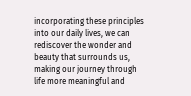incorporating these principles into our daily lives, we can rediscover the wonder and beauty that surrounds us, making our journey through life more meaningful and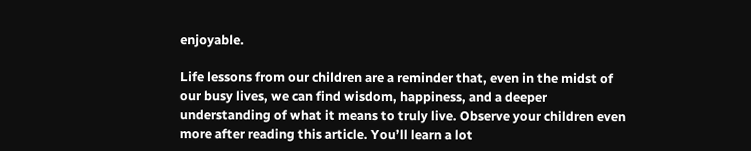enjoyable.

Life lessons from our children are a reminder that, even in the midst of our busy lives, we can find wisdom, happiness, and a deeper understanding of what it means to truly live. Observe your children even more after reading this article. You’ll learn a lot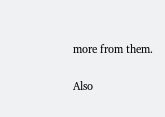more from them.

Also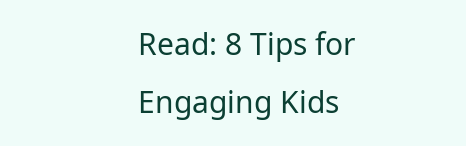Read: 8 Tips for Engaging Kids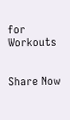for Workouts


Share Now